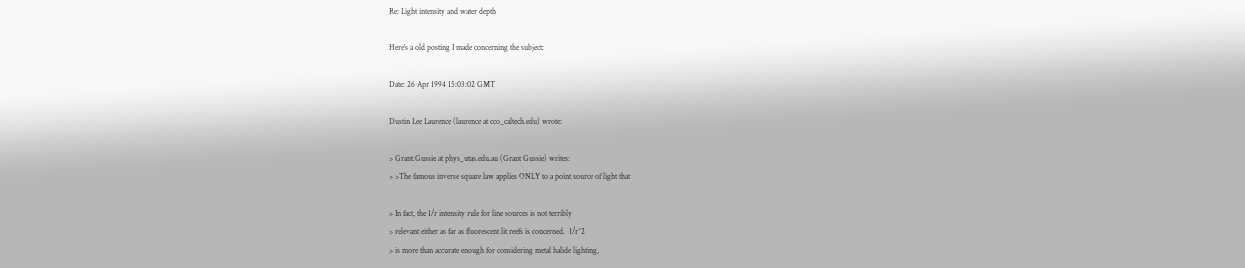Re: Light intensity and water depth

Here's a old posting I made concerning the subject:

Date: 26 Apr 1994 15:03:02 GMT

Dustin Lee Laurence (laurence at cco_caltech.edu) wrote:

> Grant.Gussie at phys_utas.edu.au (Grant Gussie) writes:
> >The famous inverse square law applies ONLY to a point source of light that

> In fact, the 1/r intensity rule for line sources is not terribly
> relevant either as far as fluorescent lit reefs is concerned.  1/r^2
> is more than accurate enough for considering metal halide lighting,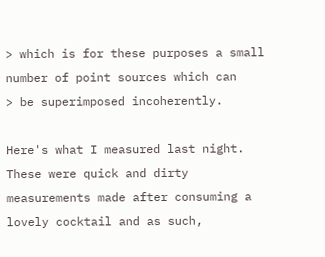> which is for these purposes a small number of point sources which can
> be superimposed incoherently.

Here's what I measured last night.  These were quick and dirty
measurements made after consuming a lovely cocktail and as such,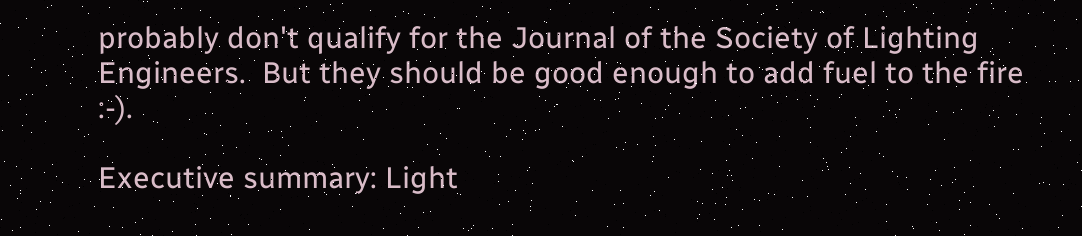probably don't qualify for the Journal of the Society of Lighting
Engineers.  But they should be good enough to add fuel to the fire :-).

Executive summary: Light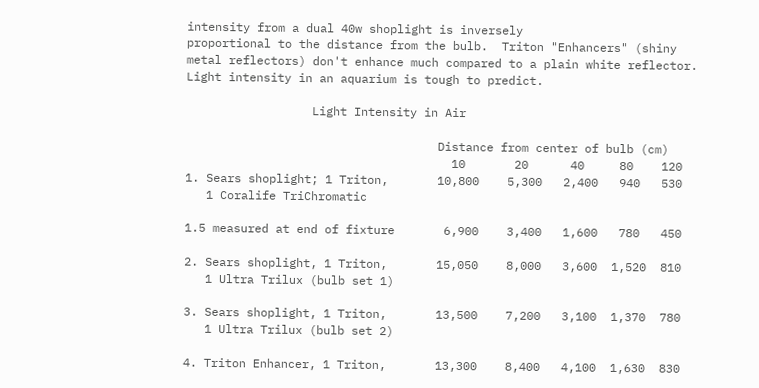intensity from a dual 40w shoplight is inversely
proportional to the distance from the bulb.  Triton "Enhancers" (shiny
metal reflectors) don't enhance much compared to a plain white reflector.
Light intensity in an aquarium is tough to predict.

                  Light Intensity in Air

                                    Distance from center of bulb (cm)
                                      10       20      40     80    120
1. Sears shoplight; 1 Triton,       10,800    5,300   2,400   940   530
   1 Coralife TriChromatic

1.5 measured at end of fixture       6,900    3,400   1,600   780   450

2. Sears shoplight, 1 Triton,       15,050    8,000   3,600  1,520  810
   1 Ultra Trilux (bulb set 1)

3. Sears shoplight, 1 Triton,       13,500    7,200   3,100  1,370  780
   1 Ultra Trilux (bulb set 2)

4. Triton Enhancer, 1 Triton,       13,300    8,400   4,100  1,630  830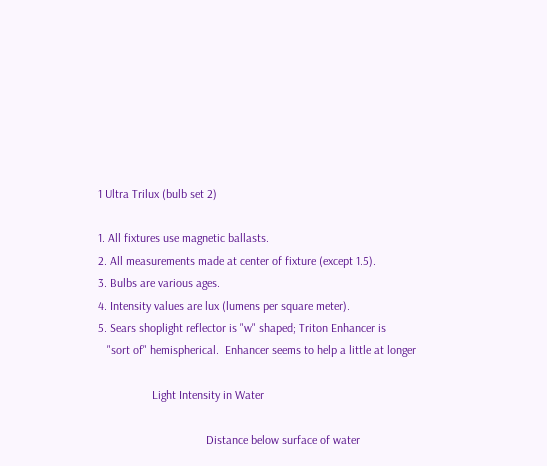1 Ultra Trilux (bulb set 2)

1. All fixtures use magnetic ballasts.
2. All measurements made at center of fixture (except 1.5).
3. Bulbs are various ages.
4. Intensity values are lux (lumens per square meter).
5. Sears shoplight reflector is "w" shaped; Triton Enhancer is
   "sort of" hemispherical.  Enhancer seems to help a little at longer

                  Light Intensity in Water

                                    Distance below surface of water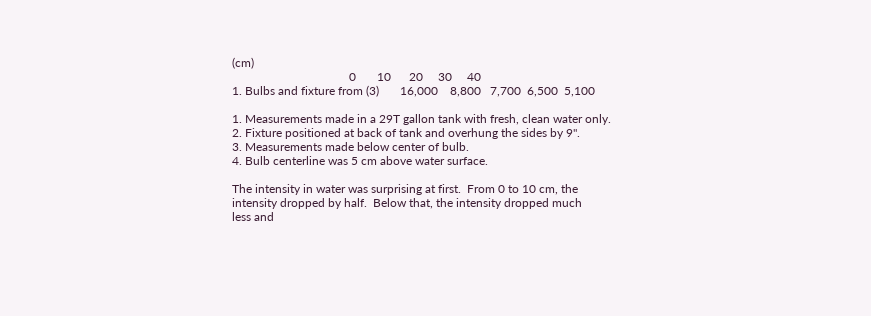(cm)
                                       0       10      20     30     40
1. Bulbs and fixture from (3)       16,000    8,800   7,700  6,500  5,100

1. Measurements made in a 29T gallon tank with fresh, clean water only.
2. Fixture positioned at back of tank and overhung the sides by 9".
3. Measurements made below center of bulb.
4. Bulb centerline was 5 cm above water surface.

The intensity in water was surprising at first.  From 0 to 10 cm, the
intensity dropped by half.  Below that, the intensity dropped much
less and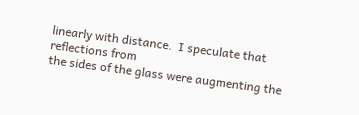linearly with distance.  I speculate that reflections from
the sides of the glass were augmenting the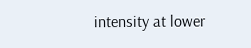intensity at lower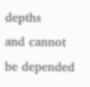depths
and cannot be depended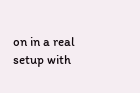on in a real setup with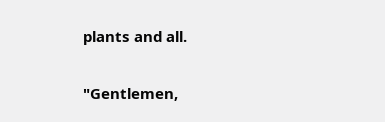plants and all.

"Gentlemen,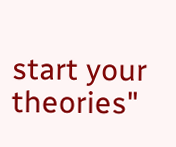start your theories"